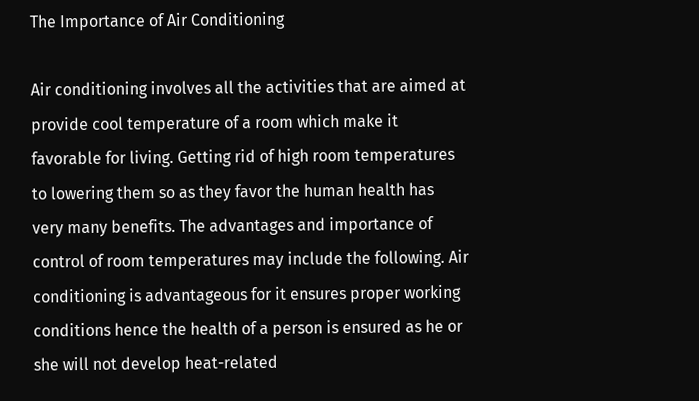The Importance of Air Conditioning

Air conditioning involves all the activities that are aimed at provide cool temperature of a room which make it favorable for living. Getting rid of high room temperatures to lowering them so as they favor the human health has very many benefits. The advantages and importance of control of room temperatures may include the following. Air conditioning is advantageous for it ensures proper working conditions hence the health of a person is ensured as he or she will not develop heat-related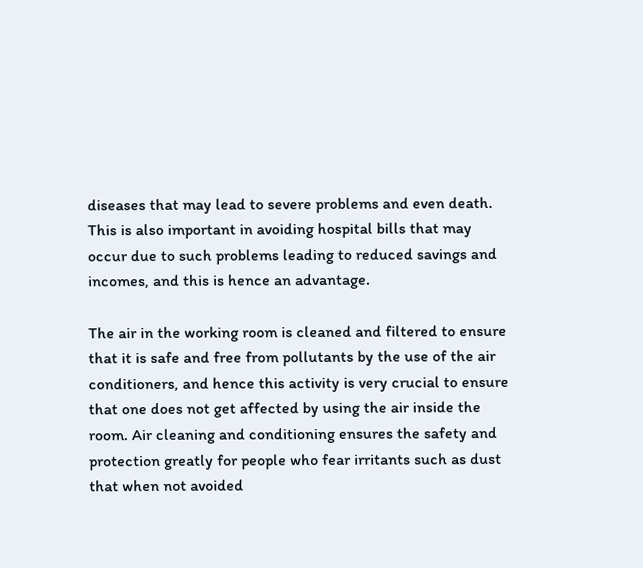diseases that may lead to severe problems and even death. This is also important in avoiding hospital bills that may occur due to such problems leading to reduced savings and incomes, and this is hence an advantage.

The air in the working room is cleaned and filtered to ensure that it is safe and free from pollutants by the use of the air conditioners, and hence this activity is very crucial to ensure that one does not get affected by using the air inside the room. Air cleaning and conditioning ensures the safety and protection greatly for people who fear irritants such as dust that when not avoided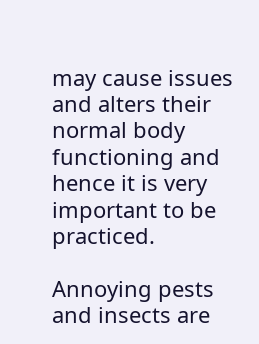may cause issues and alters their normal body functioning and hence it is very important to be practiced.

Annoying pests and insects are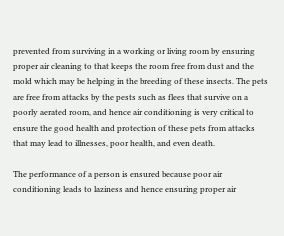prevented from surviving in a working or living room by ensuring proper air cleaning to that keeps the room free from dust and the mold which may be helping in the breeding of these insects. The pets are free from attacks by the pests such as flees that survive on a poorly aerated room, and hence air conditioning is very critical to ensure the good health and protection of these pets from attacks that may lead to illnesses, poor health, and even death.

The performance of a person is ensured because poor air conditioning leads to laziness and hence ensuring proper air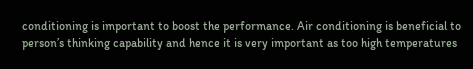conditioning is important to boost the performance. Air conditioning is beneficial to person’s thinking capability and hence it is very important as too high temperatures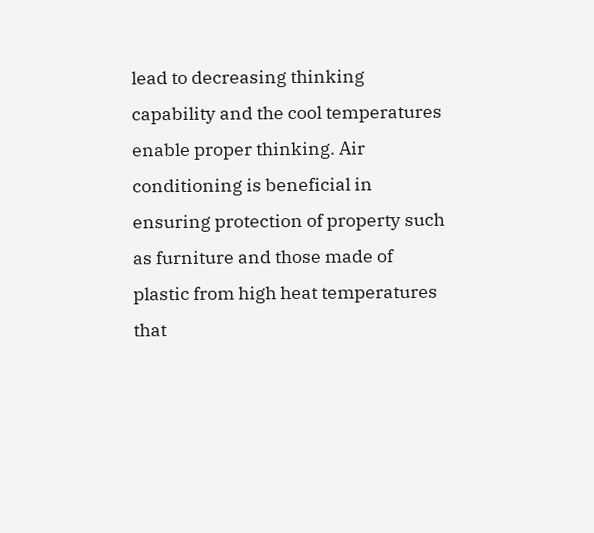lead to decreasing thinking capability and the cool temperatures enable proper thinking. Air conditioning is beneficial in ensuring protection of property such as furniture and those made of plastic from high heat temperatures that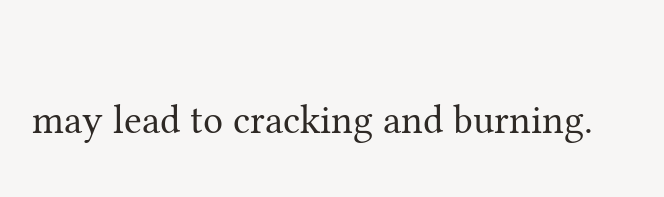may lead to cracking and burning.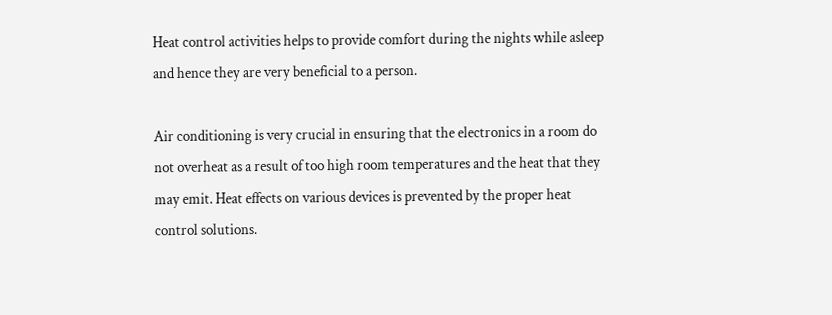Heat control activities helps to provide comfort during the nights while asleep and hence they are very beneficial to a person.

Air conditioning is very crucial in ensuring that the electronics in a room do not overheat as a result of too high room temperatures and the heat that they may emit. Heat effects on various devices is prevented by the proper heat control solutions.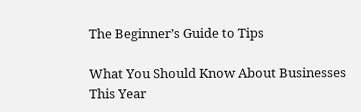The Beginner’s Guide to Tips

What You Should Know About Businesses This Year